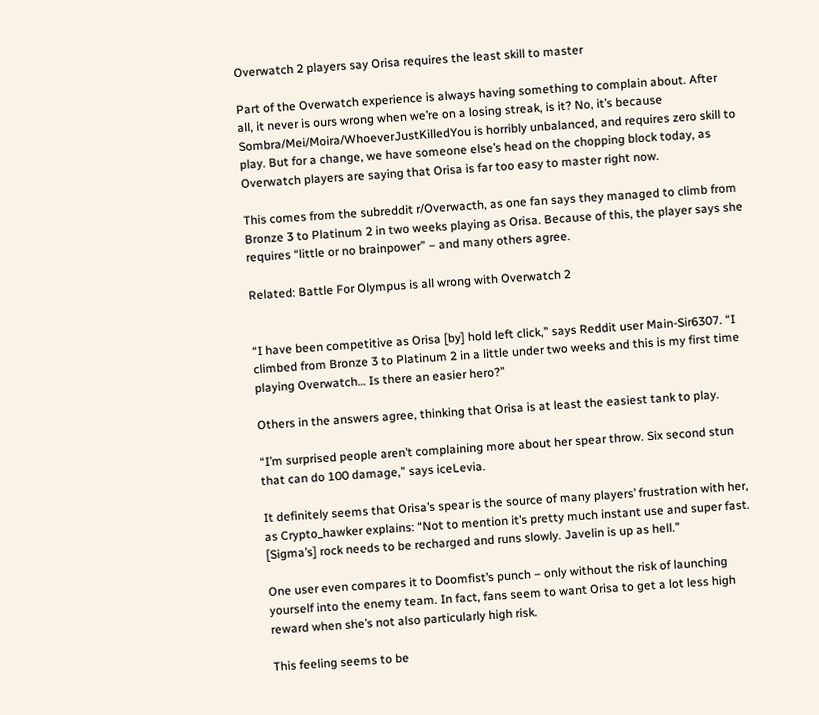Overwatch 2 players say Orisa requires the least skill to master

Part of the Overwatch experience is always having something to complain about. After all, it never is ours wrong when we’re on a losing streak, is it? No, it’s because Sombra/Mei/Moira/WhoeverJustKilledYou is horribly unbalanced, and requires zero skill to play. But for a change, we have someone else’s head on the chopping block today, as Overwatch players are saying that Orisa is far too easy to master right now.

This comes from the subreddit r/Overwacth, as one fan says they managed to climb from Bronze 3 to Platinum 2 in two weeks playing as Orisa. Because of this, the player says she requires “little or no brainpower” – and many others agree.

Related: Battle For Olympus is all wrong with Overwatch 2


“I have been competitive as Orisa [by] hold left click,” says Reddit user Main-Sir6307. “I climbed from Bronze 3 to Platinum 2 in a little under two weeks and this is my first time playing Overwatch… Is there an easier hero?”

Others in the answers agree, thinking that Orisa is at least the easiest tank to play.

“I’m surprised people aren’t complaining more about her spear throw. Six second stun that can do 100 damage,” says iceLevia.

It definitely seems that Orisa’s spear is the source of many players’ frustration with her, as Crypto_hawker explains: “Not to mention it’s pretty much instant use and super fast. [Sigma’s] rock needs to be recharged and runs slowly. Javelin is up as hell.”

One user even compares it to Doomfist’s punch – only without the risk of launching yourself into the enemy team. In fact, fans seem to want Orisa to get a lot less high reward when she’s not also particularly high risk.

This feeling seems to be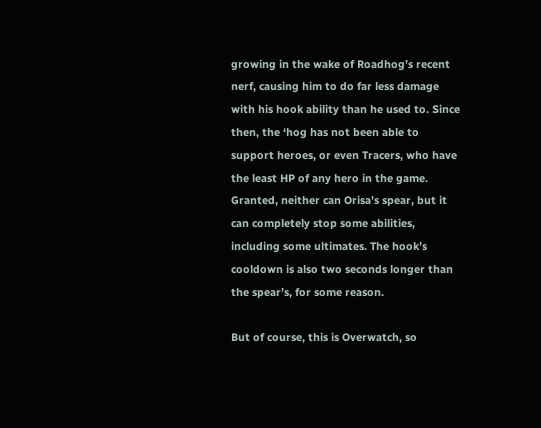growing in the wake of Roadhog’s recent nerf, causing him to do far less damage with his hook ability than he used to. Since then, the ‘hog has not been able to support heroes, or even Tracers, who have the least HP of any hero in the game. Granted, neither can Orisa’s spear, but it can completely stop some abilities, including some ultimates. The hook’s cooldown is also two seconds longer than the spear’s, for some reason.

But of course, this is Overwatch, so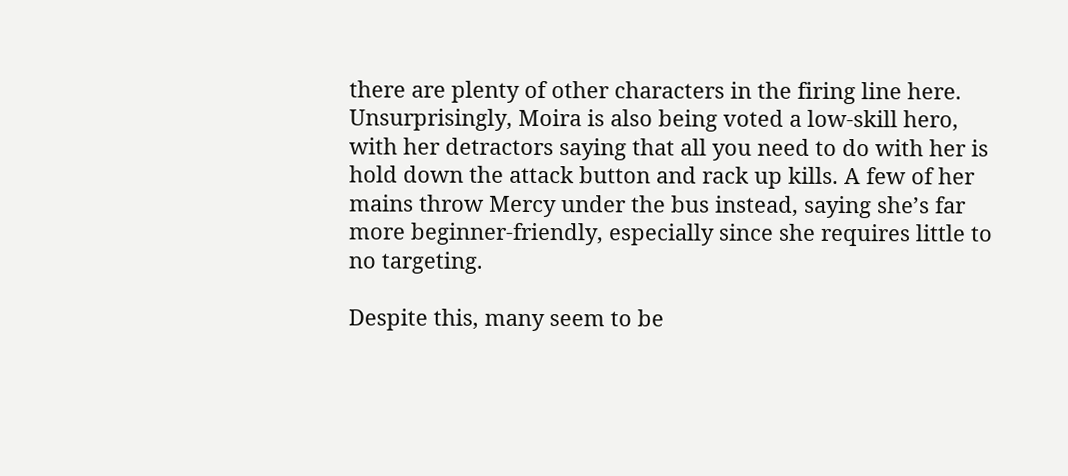there are plenty of other characters in the firing line here. Unsurprisingly, Moira is also being voted a low-skill hero, with her detractors saying that all you need to do with her is hold down the attack button and rack up kills. A few of her mains throw Mercy under the bus instead, saying she’s far more beginner-friendly, especially since she requires little to no targeting.

Despite this, many seem to be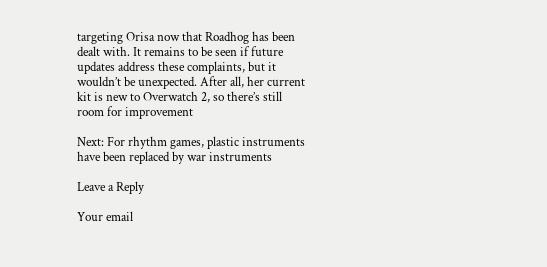targeting Orisa now that Roadhog has been dealt with. It remains to be seen if future updates address these complaints, but it wouldn’t be unexpected. After all, her current kit is new to Overwatch 2, so there’s still room for improvement

Next: For rhythm games, plastic instruments have been replaced by war instruments

Leave a Reply

Your email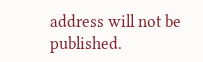address will not be published.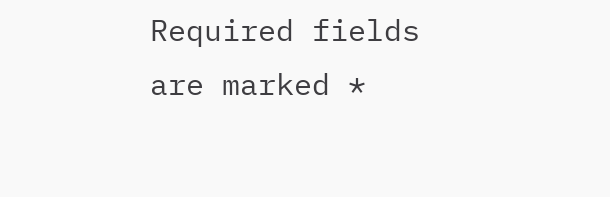Required fields are marked *